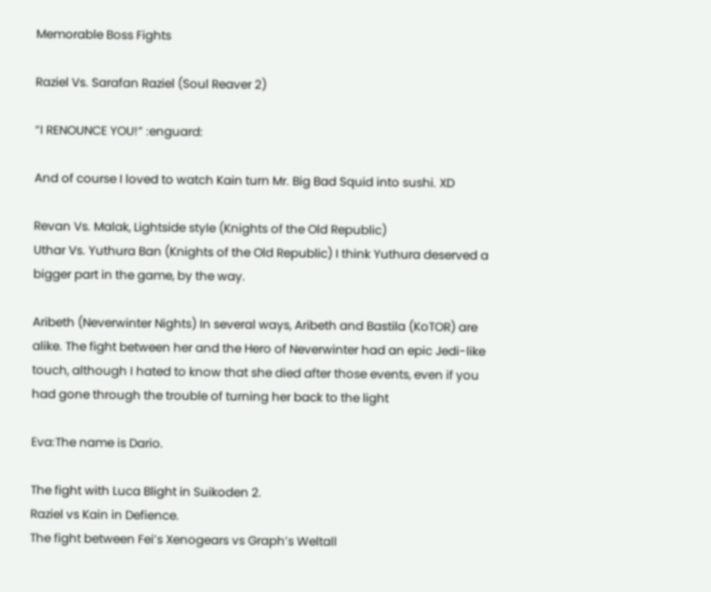Memorable Boss Fights

Raziel Vs. Sarafan Raziel (Soul Reaver 2)

“I RENOUNCE YOU!” :enguard:

And of course I loved to watch Kain turn Mr. Big Bad Squid into sushi. XD

Revan Vs. Malak, Lightside style (Knights of the Old Republic)
Uthar Vs. Yuthura Ban (Knights of the Old Republic) I think Yuthura deserved a bigger part in the game, by the way.

Aribeth (Neverwinter Nights) In several ways, Aribeth and Bastila (KoTOR) are alike. The fight between her and the Hero of Neverwinter had an epic Jedi-like touch, although I hated to know that she died after those events, even if you had gone through the trouble of turning her back to the light

Eva:The name is Dario.

The fight with Luca Blight in Suikoden 2.
Raziel vs Kain in Defience.
The fight between Fei’s Xenogears vs Graph’s Weltall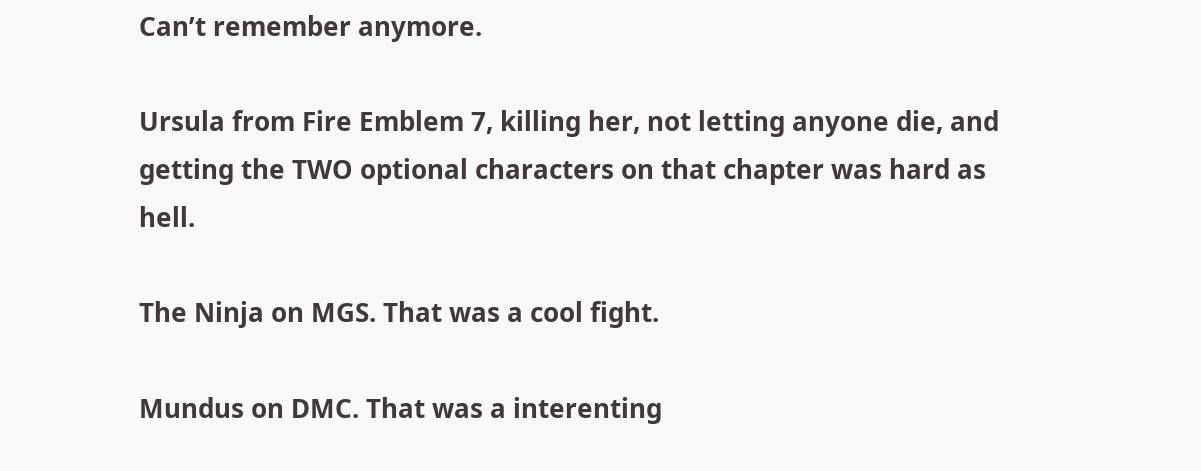Can’t remember anymore.

Ursula from Fire Emblem 7, killing her, not letting anyone die, and getting the TWO optional characters on that chapter was hard as hell.

The Ninja on MGS. That was a cool fight.

Mundus on DMC. That was a interenting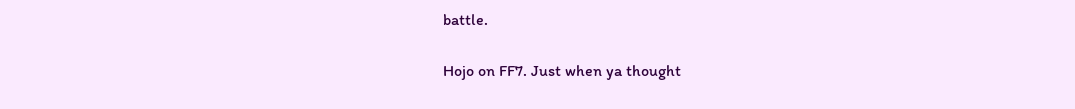battle.

Hojo on FF7. Just when ya thought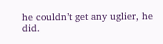he couldn’t get any uglier, he did.